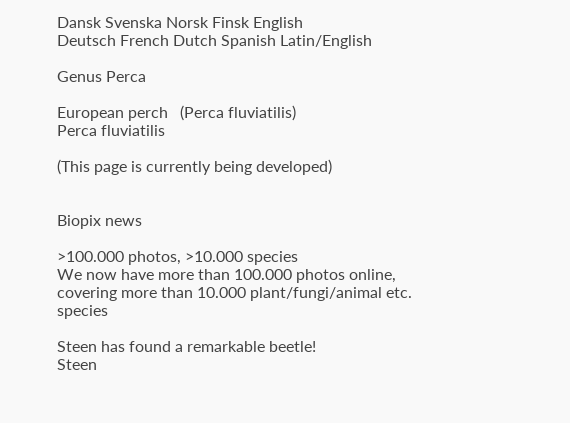Dansk Svenska Norsk Finsk English
Deutsch French Dutch Spanish Latin/English

Genus Perca

European perch   (Perca fluviatilis)
Perca fluviatilis

(This page is currently being developed)


Biopix news

>100.000 photos, >10.000 species
We now have more than 100.000 photos online, covering more than 10.000 plant/fungi/animal etc. species

Steen has found a remarkable beetle!
Steen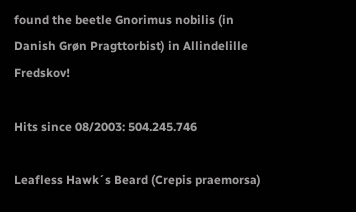found the beetle Gnorimus nobilis (in Danish Grøn Pragttorbist) in Allindelille Fredskov!

Hits since 08/2003: 504.245.746

Leafless Hawk´s Beard (Crepis praemorsa)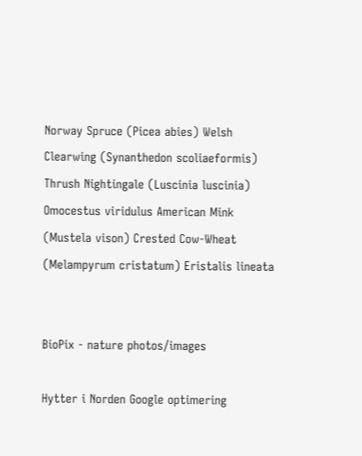Norway Spruce (Picea abies) Welsh Clearwing (Synanthedon scoliaeformis) Thrush Nightingale (Luscinia luscinia) Omocestus viridulus American Mink (Mustela vison) Crested Cow-Wheat (Melampyrum cristatum) Eristalis lineata


BioPix - nature photos/images

Hytter i Norden Google optimering